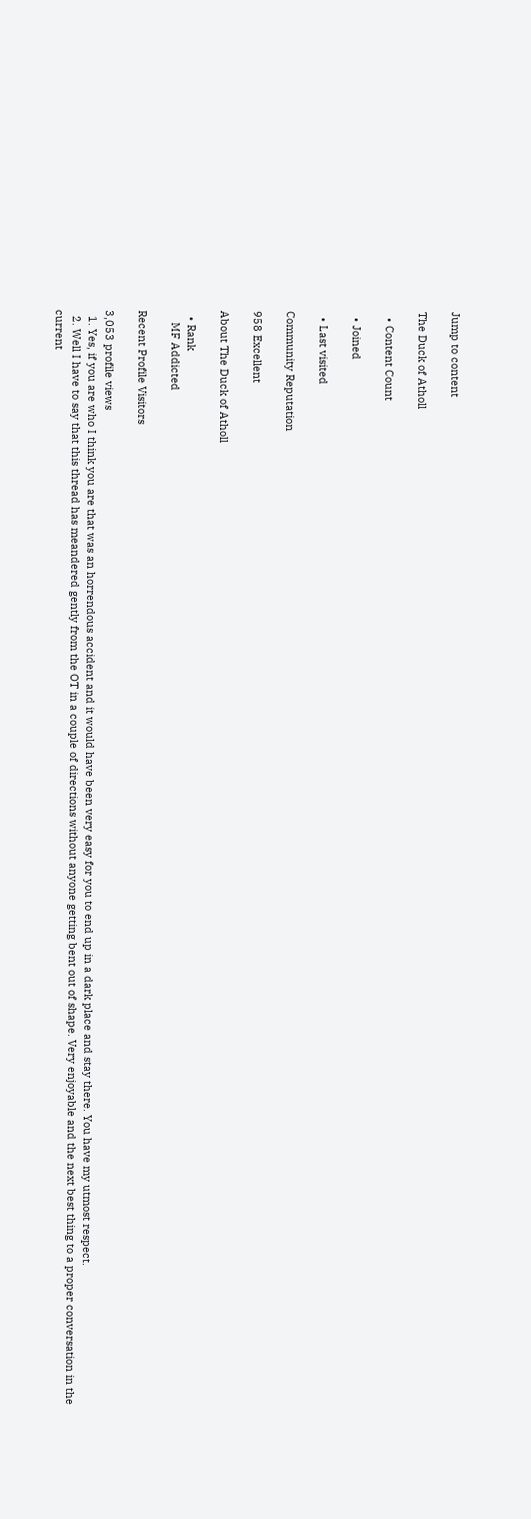Jump to content

The Duck of Atholl

  • Content Count

  • Joined

  • Last visited

Community Reputation

958 Excellent

About The Duck of Atholl

  • Rank
    MF Addicted

Recent Profile Visitors

3,053 profile views
  1. Yes, if you are who I think you are that was an horrendous accident and it would have been very easy for you to end up in a dark place and stay there. You have my utmost respect.
  2. Well I have to say that this thread has meandered gently from the OT in a couple of directions without anyone getting bent out of shape. Very enjoyable and the next best thing to a proper conversation in the current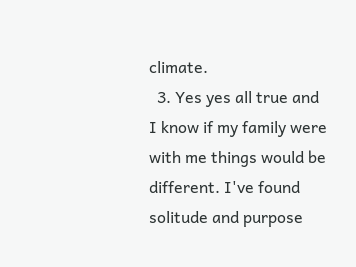climate.
  3. Yes yes all true and I know if my family were with me things would be different. I've found solitude and purpose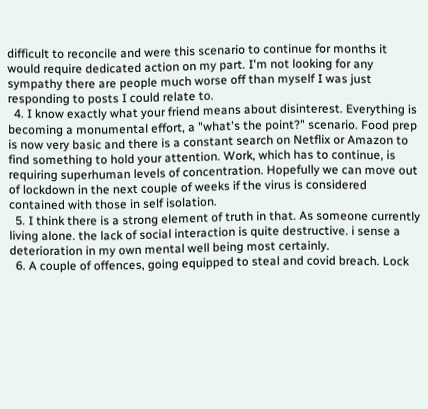difficult to reconcile and were this scenario to continue for months it would require dedicated action on my part. I'm not looking for any sympathy there are people much worse off than myself I was just responding to posts I could relate to.
  4. I know exactly what your friend means about disinterest. Everything is becoming a monumental effort, a "what's the point?" scenario. Food prep is now very basic and there is a constant search on Netflix or Amazon to find something to hold your attention. Work, which has to continue, is requiring superhuman levels of concentration. Hopefully we can move out of lockdown in the next couple of weeks if the virus is considered contained with those in self isolation.
  5. I think there is a strong element of truth in that. As someone currently living alone. the lack of social interaction is quite destructive. i sense a deterioration in my own mental well being most certainly.
  6. A couple of offences, going equipped to steal and covid breach. Lock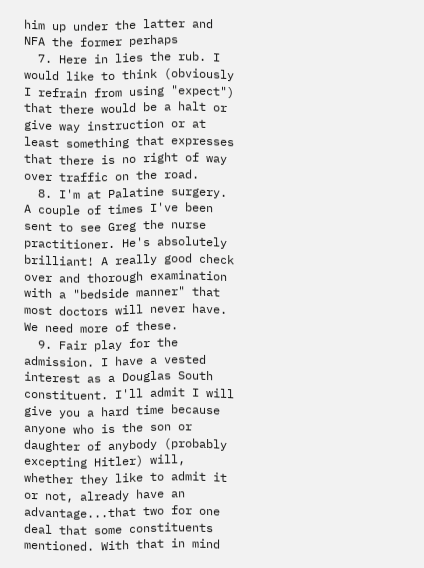him up under the latter and NFA the former perhaps
  7. Here in lies the rub. I would like to think (obviously I refrain from using "expect") that there would be a halt or give way instruction or at least something that expresses that there is no right of way over traffic on the road.
  8. I'm at Palatine surgery. A couple of times I've been sent to see Greg the nurse practitioner. He's absolutely brilliant! A really good check over and thorough examination with a "bedside manner" that most doctors will never have. We need more of these.
  9. Fair play for the admission. I have a vested interest as a Douglas South constituent. I'll admit I will give you a hard time because anyone who is the son or daughter of anybody (probably excepting Hitler) will, whether they like to admit it or not, already have an advantage...that two for one deal that some constituents mentioned. With that in mind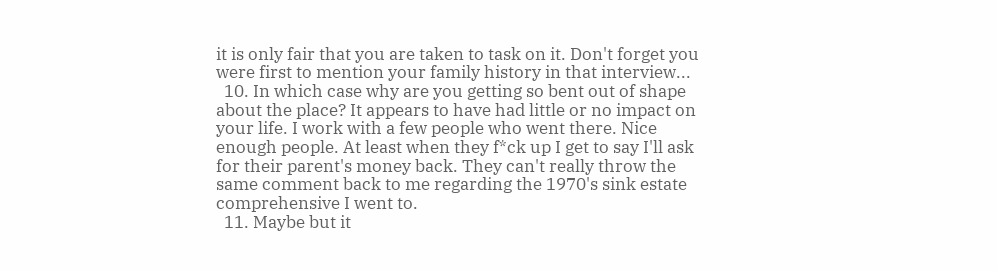it is only fair that you are taken to task on it. Don't forget you were first to mention your family history in that interview...
  10. In which case why are you getting so bent out of shape about the place? It appears to have had little or no impact on your life. I work with a few people who went there. Nice enough people. At least when they f*ck up I get to say I'll ask for their parent's money back. They can't really throw the same comment back to me regarding the 1970's sink estate comprehensive I went to.
  11. Maybe but it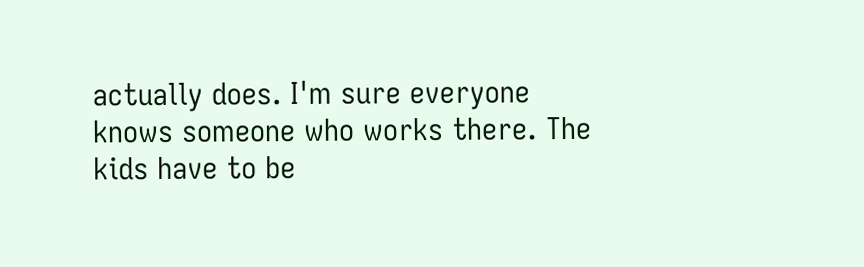actually does. I'm sure everyone knows someone who works there. The kids have to be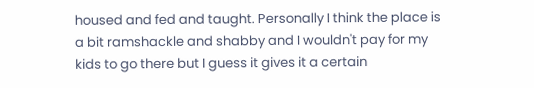housed and fed and taught. Personally I think the place is a bit ramshackle and shabby and I wouldn't pay for my kids to go there but I guess it gives it a certain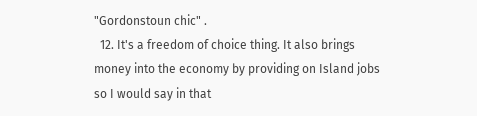"Gordonstoun chic" .
  12. It's a freedom of choice thing. It also brings money into the economy by providing on Island jobs so I would say in that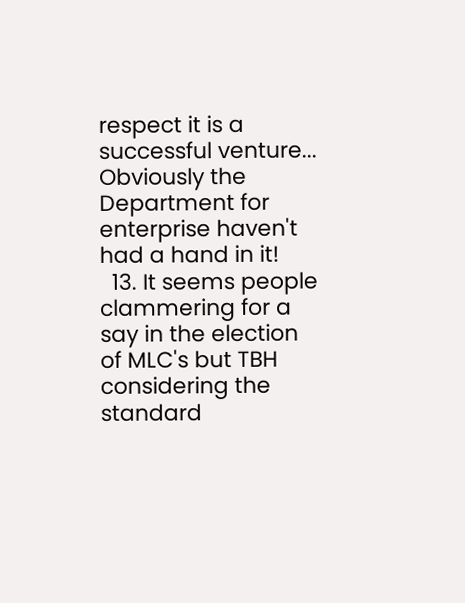respect it is a successful venture... Obviously the Department for enterprise haven't had a hand in it!
  13. It seems people clammering for a say in the election of MLC's but TBH considering the standard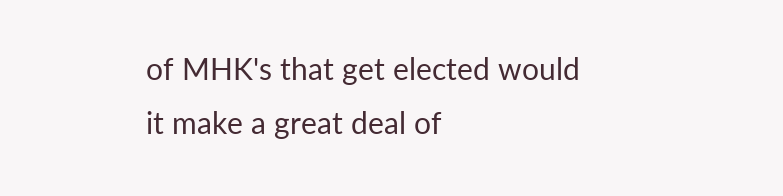of MHK's that get elected would it make a great deal of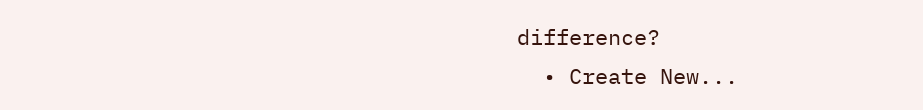difference?
  • Create New...